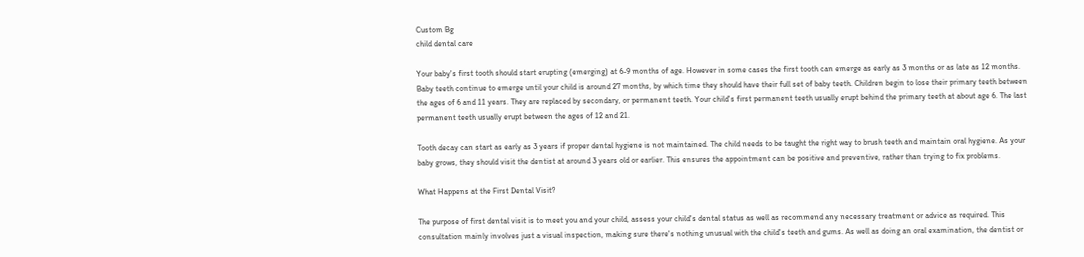Custom Bg
child dental care

Your baby's first tooth should start erupting (emerging) at 6-9 months of age. However in some cases the first tooth can emerge as early as 3 months or as late as 12 months. Baby teeth continue to emerge until your child is around 27 months, by which time they should have their full set of baby teeth. Children begin to lose their primary teeth between the ages of 6 and 11 years. They are replaced by secondary, or permanent teeth. Your child's first permanent teeth usually erupt behind the primary teeth at about age 6. The last permanent teeth usually erupt between the ages of 12 and 21.

Tooth decay can start as early as 3 years if proper dental hygiene is not maintained. The child needs to be taught the right way to brush teeth and maintain oral hygiene. As your baby grows, they should visit the dentist at around 3 years old or earlier. This ensures the appointment can be positive and preventive, rather than trying to fix problems.

What Happens at the First Dental Visit?

The purpose of first dental visit is to meet you and your child, assess your child's dental status as well as recommend any necessary treatment or advice as required. This consultation mainly involves just a visual inspection, making sure there's nothing unusual with the child's teeth and gums. As well as doing an oral examination, the dentist or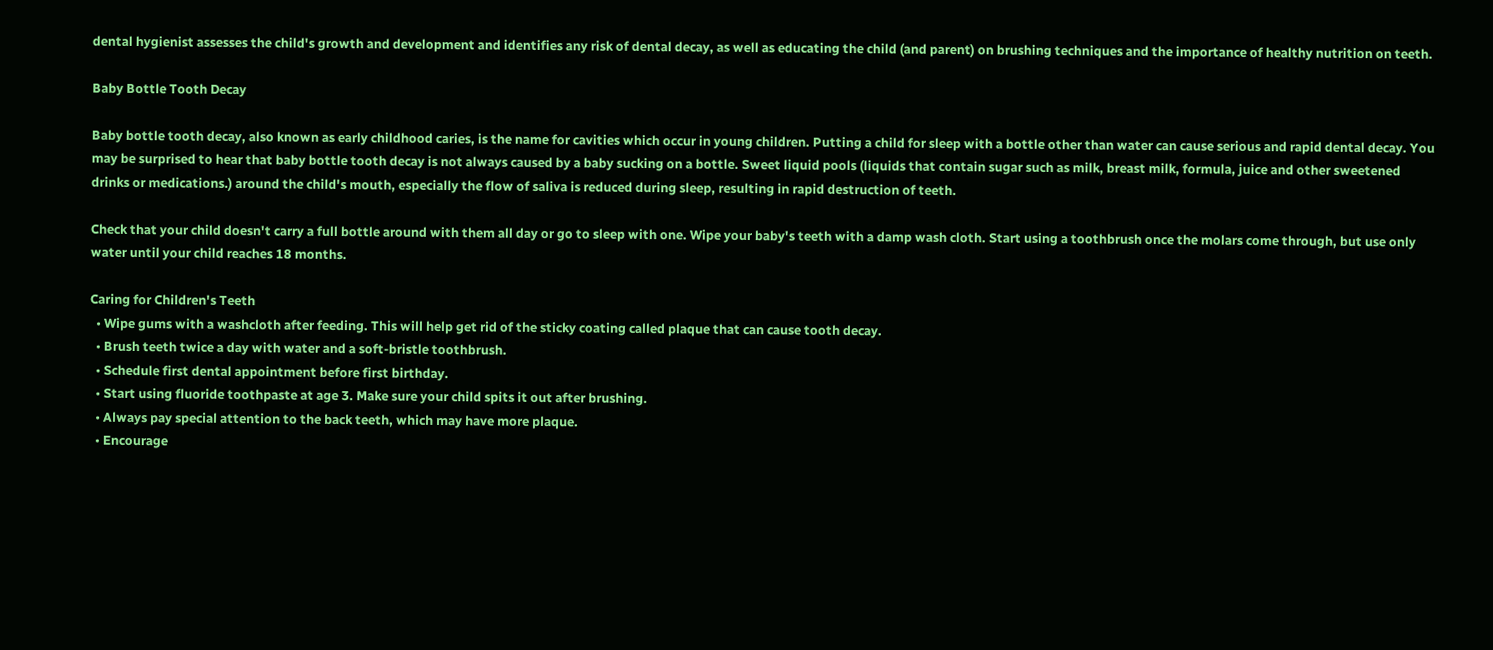dental hygienist assesses the child's growth and development and identifies any risk of dental decay, as well as educating the child (and parent) on brushing techniques and the importance of healthy nutrition on teeth.

Baby Bottle Tooth Decay

Baby bottle tooth decay, also known as early childhood caries, is the name for cavities which occur in young children. Putting a child for sleep with a bottle other than water can cause serious and rapid dental decay. You may be surprised to hear that baby bottle tooth decay is not always caused by a baby sucking on a bottle. Sweet liquid pools (liquids that contain sugar such as milk, breast milk, formula, juice and other sweetened drinks or medications.) around the child's mouth, especially the flow of saliva is reduced during sleep, resulting in rapid destruction of teeth.

Check that your child doesn't carry a full bottle around with them all day or go to sleep with one. Wipe your baby's teeth with a damp wash cloth. Start using a toothbrush once the molars come through, but use only water until your child reaches 18 months.

Caring for Children's Teeth
  • Wipe gums with a washcloth after feeding. This will help get rid of the sticky coating called plaque that can cause tooth decay.
  • Brush teeth twice a day with water and a soft-bristle toothbrush.
  • Schedule first dental appointment before first birthday.
  • Start using fluoride toothpaste at age 3. Make sure your child spits it out after brushing.
  • Always pay special attention to the back teeth, which may have more plaque.
  • Encourage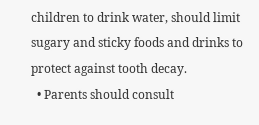children to drink water, should limit sugary and sticky foods and drinks to protect against tooth decay.
  • Parents should consult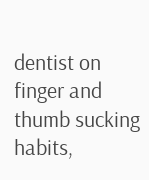dentist on finger and thumb sucking habits,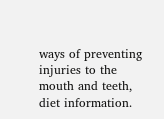ways of preventing injuries to the mouth and teeth, diet information.